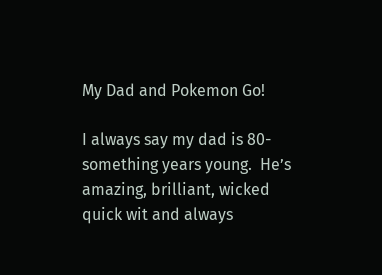My Dad and Pokemon Go!

I always say my dad is 80-something years young.  He’s amazing, brilliant, wicked quick wit and always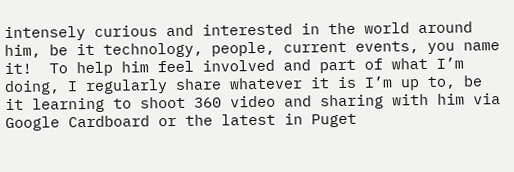intensely curious and interested in the world around him, be it technology, people, current events, you name it!  To help him feel involved and part of what I’m doing, I regularly share whatever it is I’m up to, be it learning to shoot 360 video and sharing with him via Google Cardboard or the latest in Puget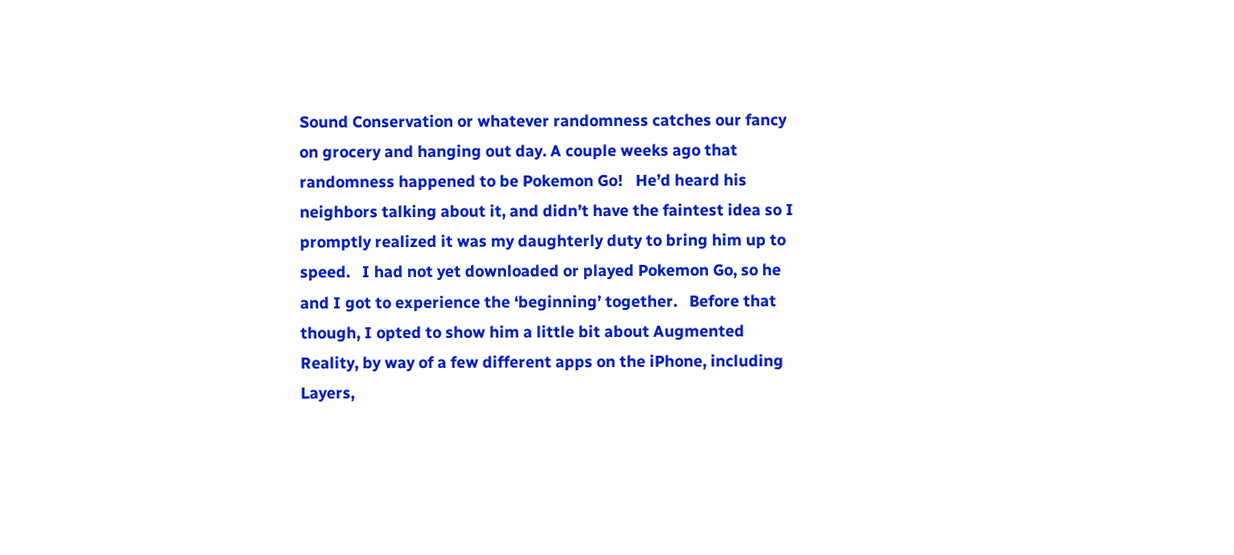Sound Conservation or whatever randomness catches our fancy on grocery and hanging out day. A couple weeks ago that randomness happened to be Pokemon Go!   He’d heard his neighbors talking about it, and didn’t have the faintest idea so I promptly realized it was my daughterly duty to bring him up to speed.   I had not yet downloaded or played Pokemon Go, so he and I got to experience the ‘beginning’ together.   Before that though, I opted to show him a little bit about Augmented Reality, by way of a few different apps on the iPhone, including Layers,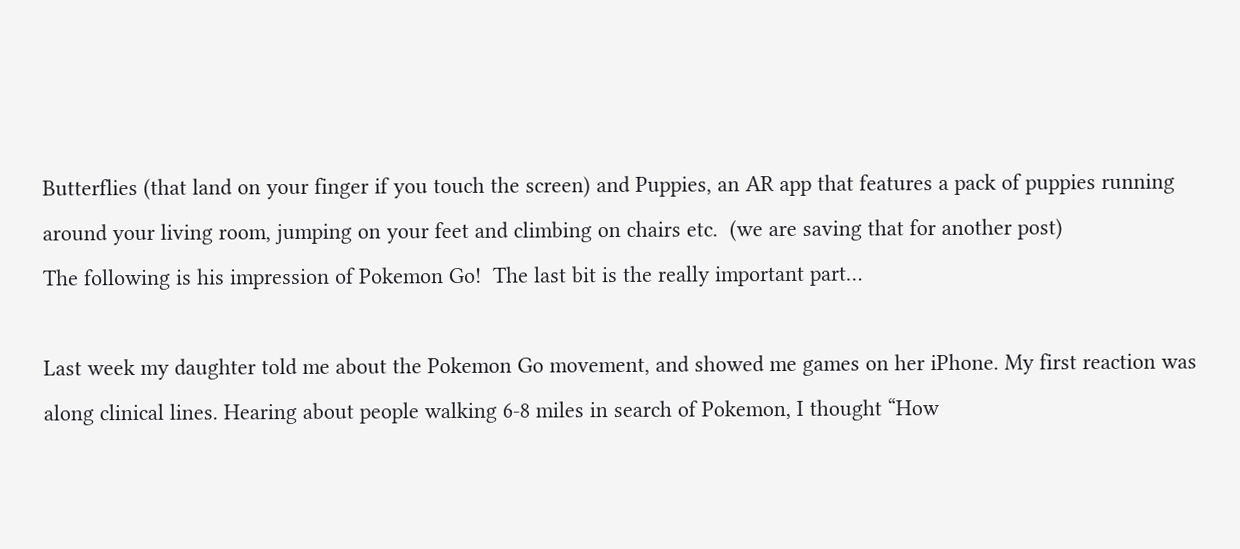Butterflies (that land on your finger if you touch the screen) and Puppies, an AR app that features a pack of puppies running around your living room, jumping on your feet and climbing on chairs etc.  (we are saving that for another post)
The following is his impression of Pokemon Go!  The last bit is the really important part…

Last week my daughter told me about the Pokemon Go movement, and showed me games on her iPhone. My first reaction was along clinical lines. Hearing about people walking 6-8 miles in search of Pokemon, I thought “How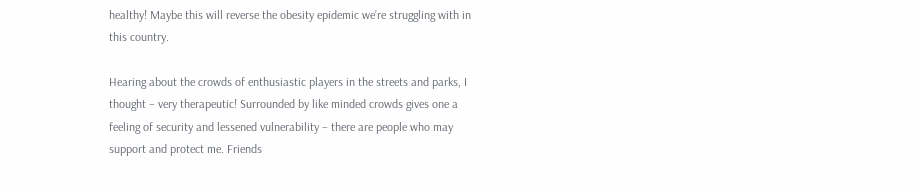healthy! Maybe this will reverse the obesity epidemic we’re struggling with in this country.

Hearing about the crowds of enthusiastic players in the streets and parks, I thought – very therapeutic! Surrounded by like minded crowds gives one a feeling of security and lessened vulnerability – there are people who may support and protect me. Friends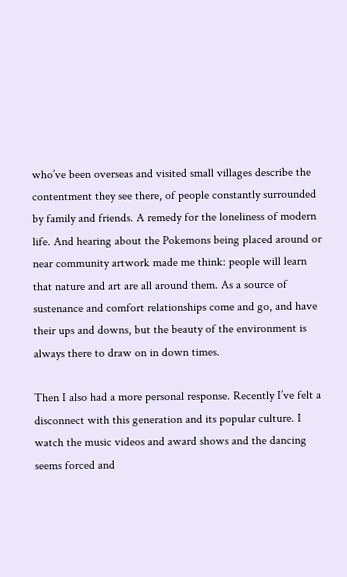who’ve been overseas and visited small villages describe the contentment they see there, of people constantly surrounded by family and friends. A remedy for the loneliness of modern life. And hearing about the Pokemons being placed around or near community artwork made me think: people will learn that nature and art are all around them. As a source of sustenance and comfort relationships come and go, and have their ups and downs, but the beauty of the environment is always there to draw on in down times.

Then I also had a more personal response. Recently I’ve felt a disconnect with this generation and its popular culture. I watch the music videos and award shows and the dancing seems forced and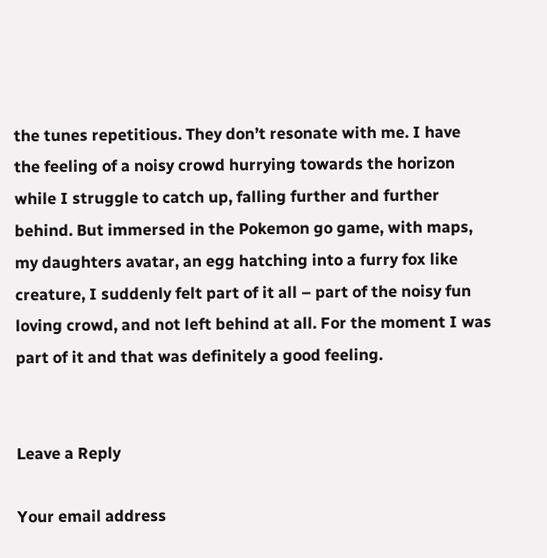the tunes repetitious. They don’t resonate with me. I have the feeling of a noisy crowd hurrying towards the horizon while I struggle to catch up, falling further and further behind. But immersed in the Pokemon go game, with maps, my daughters avatar, an egg hatching into a furry fox like creature, I suddenly felt part of it all – part of the noisy fun loving crowd, and not left behind at all. For the moment I was part of it and that was definitely a good feeling.


Leave a Reply

Your email address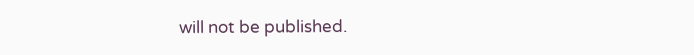will not be published.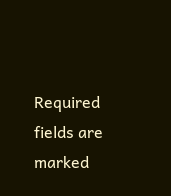Required fields are marked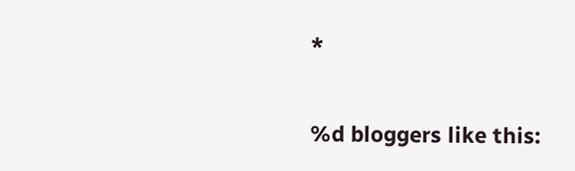*

%d bloggers like this: